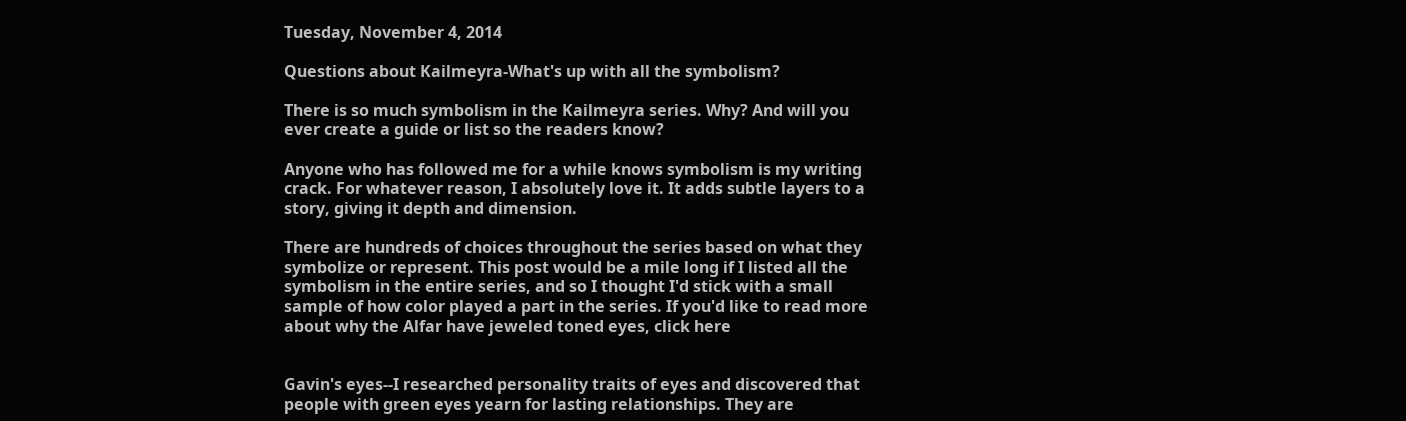Tuesday, November 4, 2014

Questions about Kailmeyra-What's up with all the symbolism?

There is so much symbolism in the Kailmeyra series. Why? And will you ever create a guide or list so the readers know?

Anyone who has followed me for a while knows symbolism is my writing crack. For whatever reason, I absolutely love it. It adds subtle layers to a story, giving it depth and dimension.

There are hundreds of choices throughout the series based on what they symbolize or represent. This post would be a mile long if I listed all the symbolism in the entire series, and so I thought I'd stick with a small sample of how color played a part in the series. If you'd like to read more about why the Alfar have jeweled toned eyes, click here


Gavin's eyes--I researched personality traits of eyes and discovered that people with green eyes yearn for lasting relationships. They are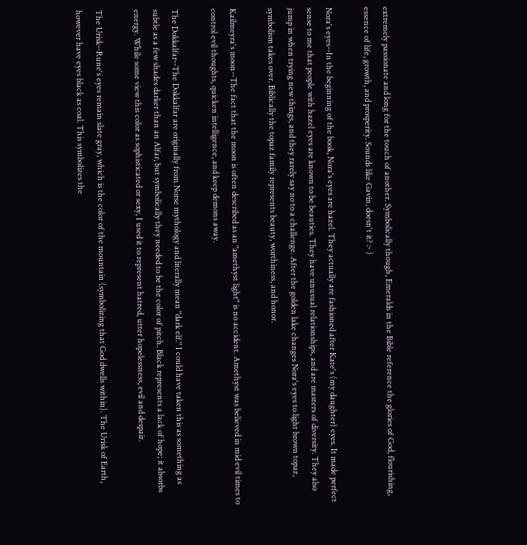extremely passionate and long for the touch of another. Symbolically though, Emeralds in the Bible reference the glories of God, flourishing, essence of life, growth, and prosperity. Sounds like Gavin, doesn't it? :- )

Nora's eyes--In the beginning of the book, Nora's eyes are hazel. They actually are fashioned after Kate's (my daughter) eyes. It made perfect sense to me that people with hazel eyes are known to be beauties. They have unusual relationships, and are masters of diversity. They also jump in when trying new things, and they rarely say no to a challenge. After the golden lake changes Nora's eyes to light brown topaz, symbolism takes over. Biblically the topaz family represents beauty, worthiness, and honor.

Kailmeyra's moon--The fact that the moon is often described as an "amethyst light" is no accident. Amethyst was believed in mid evil times to control evil thoughts, quicken intelligence, and keep demons away.

The Dokkalfar--The Dokkalfar are originally from Norse mythology and literally mean "dark elf." I could have taken this as something as subtle as a few shades darker than an Alfar, but symbolically they needed to be the color of pitch. Black represents a lack of hope; it absorbs energy. While some view this color as sophisticated or sexy, I used it to represent hatred, utter hopelessness, evil and despair.

The Urisk--Rune's eyes remain slate gray, which is the color of the mountain (symbolizing that God dwells within). The Urisk of Earth, however have eyes black as coal. This symbolizes the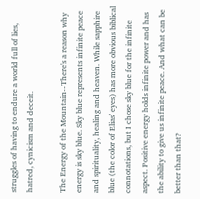struggles of having to endure a world full of lies, hatred, cynicism and deceit.

The Energy of the Mountain--There's a reason why energy is sky blue. Sky blue represents infinite peace and spirituality, healing and heaven. While sapphire blue (the color of Elias' eyes) has more obvious biblical connotations, but I chose sky blue for the infinite aspect. Positive energy holds infinite power and has the ability to give us infinite peace. And what can be better than that?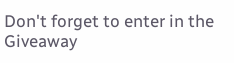Don't forget to enter in the Giveaway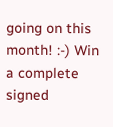going on this month! :-) Win a complete signed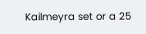Kailmeyra set or a 25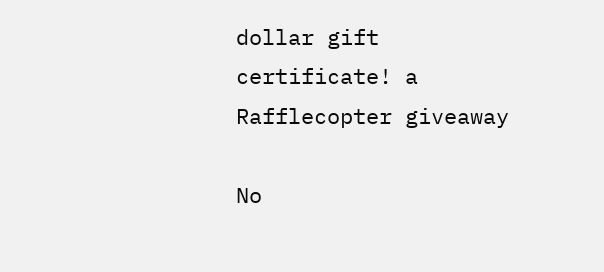dollar gift certificate! a Rafflecopter giveaway

No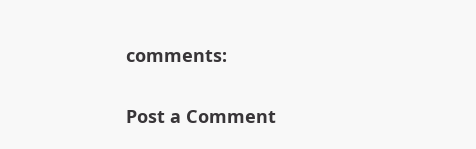comments:

Post a Comment